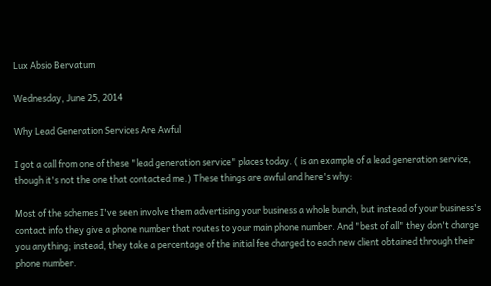Lux Absio Bervatum

Wednesday, June 25, 2014

Why Lead Generation Services Are Awful

I got a call from one of these "lead generation service" places today. ( is an example of a lead generation service, though it's not the one that contacted me.) These things are awful and here's why:

Most of the schemes I've seen involve them advertising your business a whole bunch, but instead of your business's contact info they give a phone number that routes to your main phone number. And "best of all" they don't charge you anything; instead, they take a percentage of the initial fee charged to each new client obtained through their phone number.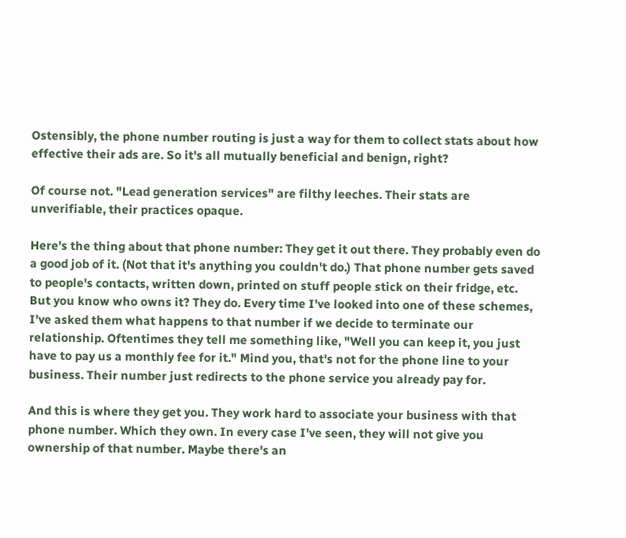Ostensibly, the phone number routing is just a way for them to collect stats about how effective their ads are. So it's all mutually beneficial and benign, right?

Of course not. "Lead generation services" are filthy leeches. Their stats are unverifiable, their practices opaque.

Here's the thing about that phone number: They get it out there. They probably even do a good job of it. (Not that it's anything you couldn't do.) That phone number gets saved to people's contacts, written down, printed on stuff people stick on their fridge, etc. But you know who owns it? They do. Every time I've looked into one of these schemes, I've asked them what happens to that number if we decide to terminate our relationship. Oftentimes they tell me something like, "Well you can keep it, you just have to pay us a monthly fee for it." Mind you, that's not for the phone line to your business. Their number just redirects to the phone service you already pay for.

And this is where they get you. They work hard to associate your business with that phone number. Which they own. In every case I've seen, they will not give you ownership of that number. Maybe there's an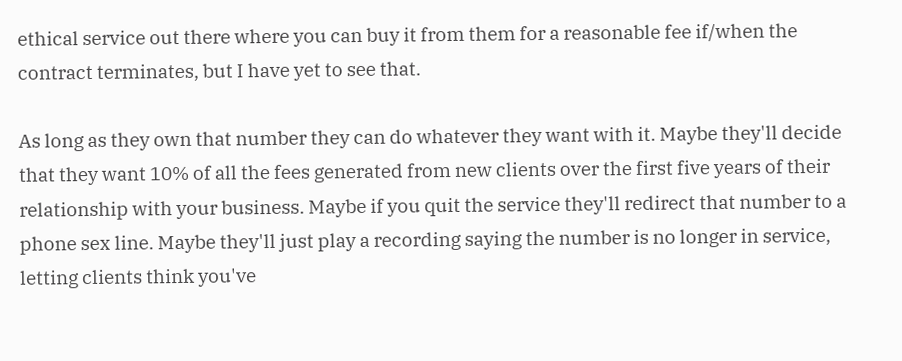ethical service out there where you can buy it from them for a reasonable fee if/when the contract terminates, but I have yet to see that.

As long as they own that number they can do whatever they want with it. Maybe they'll decide that they want 10% of all the fees generated from new clients over the first five years of their relationship with your business. Maybe if you quit the service they'll redirect that number to a phone sex line. Maybe they'll just play a recording saying the number is no longer in service, letting clients think you've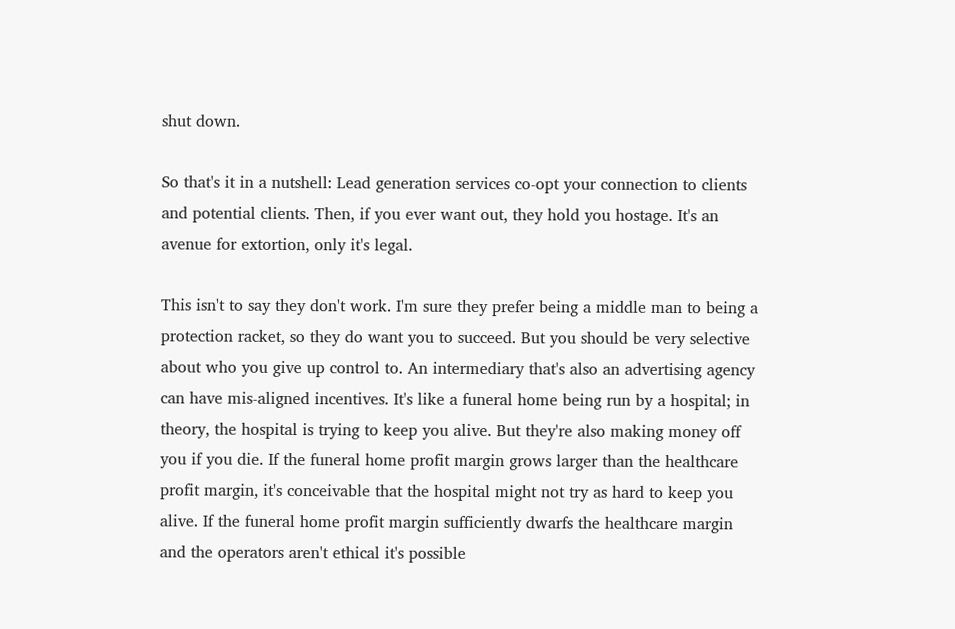shut down.

So that's it in a nutshell: Lead generation services co-opt your connection to clients and potential clients. Then, if you ever want out, they hold you hostage. It's an avenue for extortion, only it's legal.

This isn't to say they don't work. I'm sure they prefer being a middle man to being a protection racket, so they do want you to succeed. But you should be very selective about who you give up control to. An intermediary that's also an advertising agency can have mis-aligned incentives. It's like a funeral home being run by a hospital; in theory, the hospital is trying to keep you alive. But they're also making money off you if you die. If the funeral home profit margin grows larger than the healthcare profit margin, it's conceivable that the hospital might not try as hard to keep you alive. If the funeral home profit margin sufficiently dwarfs the healthcare margin and the operators aren't ethical it's possible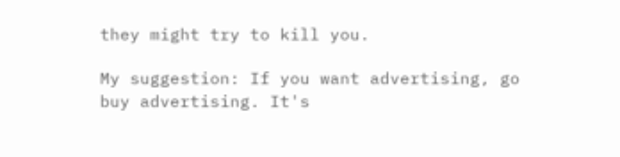they might try to kill you.

My suggestion: If you want advertising, go buy advertising. It's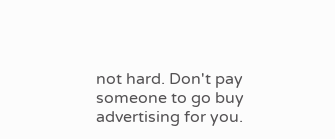not hard. Don't pay someone to go buy advertising for you.